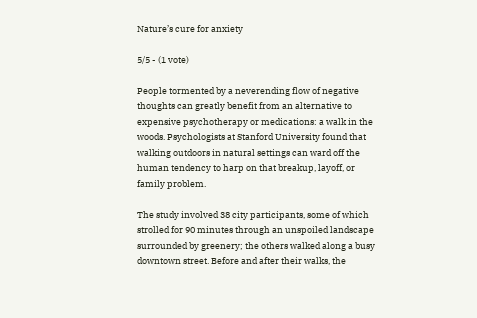Nature’s cure for anxiety

5/5 - (1 vote)

People tormented by a neverending flow of negative thoughts can greatly benefit from an alternative to expensive psychotherapy or medications: a walk in the woods. Psychologists at Stanford University found that walking outdoors in natural settings can ward off the human tendency to harp on that breakup, layoff, or family problem.

The study involved 38 city participants, some of which strolled for 90 minutes through an unspoiled landscape surrounded by greenery; the others walked along a busy downtown street. Before and after their walks, the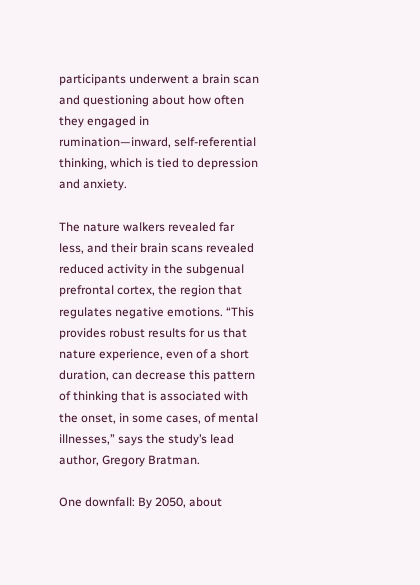participants underwent a brain scan and questioning about how often they engaged in rumination—inward, self-referential thinking, which is tied to depression and anxiety.

The nature walkers revealed far less, and their brain scans revealed reduced activity in the subgenual prefrontal cortex, the region that regulates negative emotions. “This provides robust results for us that nature experience, even of a short duration, can decrease this pattern of thinking that is associated with the onset, in some cases, of mental illnesses,” says the study’s lead author, Gregory Bratman.

One downfall: By 2050, about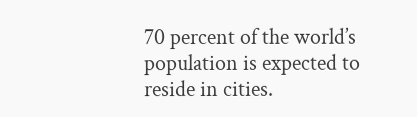70 percent of the world’s population is expected to reside in cities.